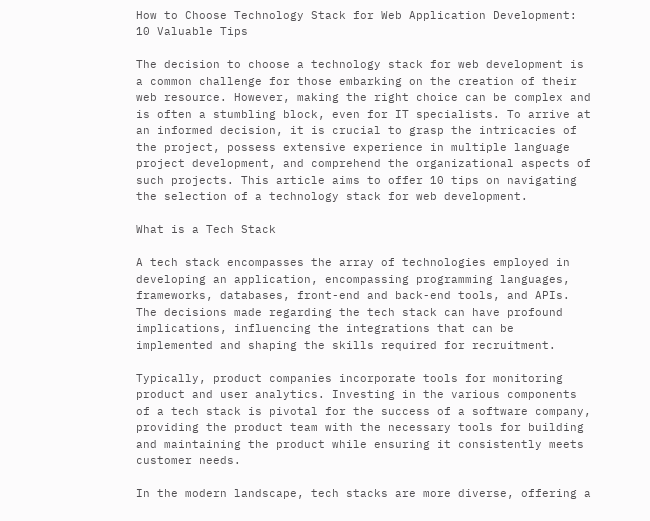How to Choose Technology Stack for Web Application Development: 10 Valuable Tips

The decision to choose a technology stack for web development is a common challenge for those embarking on the creation of their web resource. However, making the right choice can be complex and is often a stumbling block, even for IT specialists. To arrive at an informed decision, it is crucial to grasp the intricacies of the project, possess extensive experience in multiple language project development, and comprehend the organizational aspects of such projects. This article aims to offer 10 tips on navigating the selection of a technology stack for web development.

What is a Tech Stack

A tech stack encompasses the array of technologies employed in developing an application, encompassing programming languages, frameworks, databases, front-end and back-end tools, and APIs. The decisions made regarding the tech stack can have profound implications, influencing the integrations that can be implemented and shaping the skills required for recruitment.

Typically, product companies incorporate tools for monitoring product and user analytics. Investing in the various components of a tech stack is pivotal for the success of a software company, providing the product team with the necessary tools for building and maintaining the product while ensuring it consistently meets customer needs.

In the modern landscape, tech stacks are more diverse, offering a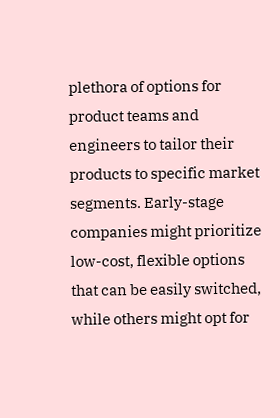plethora of options for product teams and engineers to tailor their products to specific market segments. Early-stage companies might prioritize low-cost, flexible options that can be easily switched, while others might opt for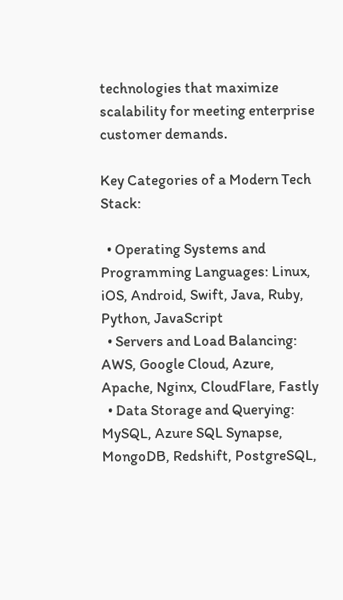technologies that maximize scalability for meeting enterprise customer demands.

Key Categories of a Modern Tech Stack:

  • Operating Systems and Programming Languages: Linux, iOS, Android, Swift, Java, Ruby, Python, JavaScript
  • Servers and Load Balancing: AWS, Google Cloud, Azure, Apache, Nginx, CloudFlare, Fastly
  • Data Storage and Querying: MySQL, Azure SQL Synapse, MongoDB, Redshift, PostgreSQL,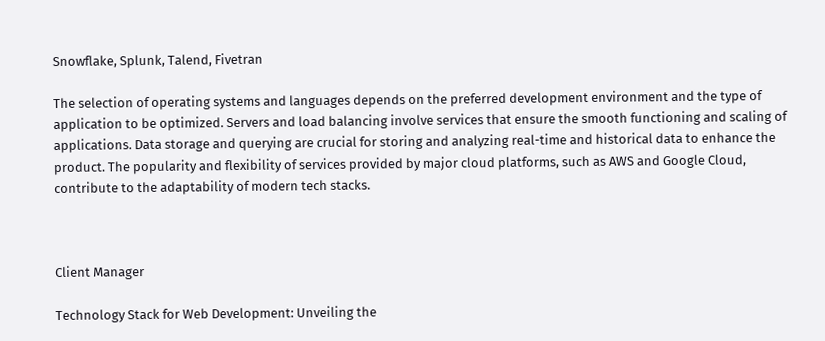Snowflake, Splunk, Talend, Fivetran

The selection of operating systems and languages depends on the preferred development environment and the type of application to be optimized. Servers and load balancing involve services that ensure the smooth functioning and scaling of applications. Data storage and querying are crucial for storing and analyzing real-time and historical data to enhance the product. The popularity and flexibility of services provided by major cloud platforms, such as AWS and Google Cloud, contribute to the adaptability of modern tech stacks.



Client Manager

Technology Stack for Web Development: Unveiling the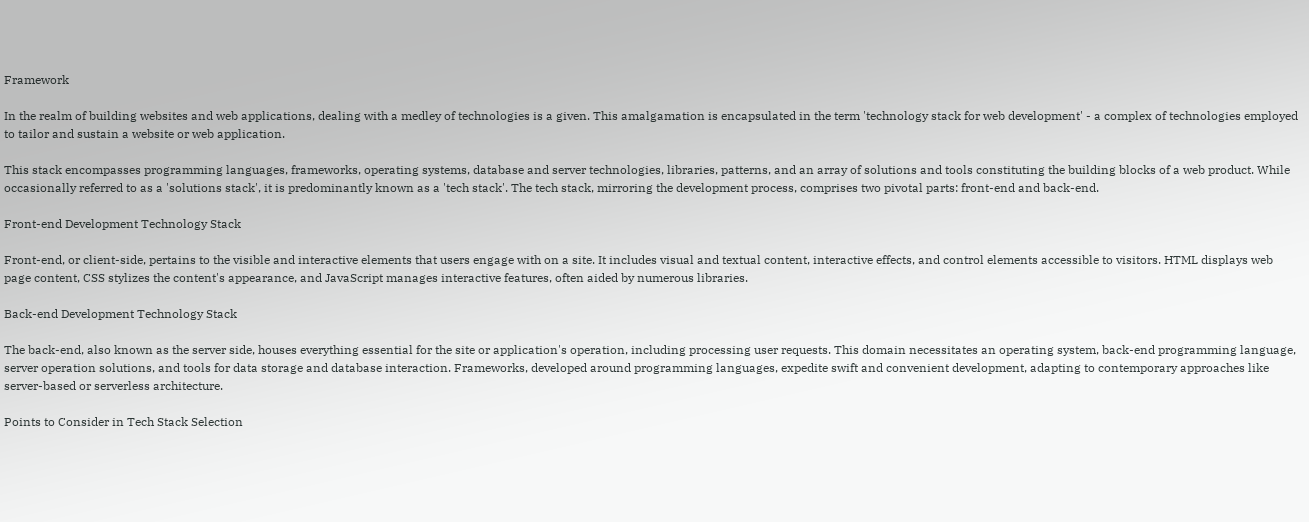Framework

In the realm of building websites and web applications, dealing with a medley of technologies is a given. This amalgamation is encapsulated in the term 'technology stack for web development' - a complex of technologies employed to tailor and sustain a website or web application.

This stack encompasses programming languages, frameworks, operating systems, database and server technologies, libraries, patterns, and an array of solutions and tools constituting the building blocks of a web product. While occasionally referred to as a 'solutions stack', it is predominantly known as a 'tech stack'. The tech stack, mirroring the development process, comprises two pivotal parts: front-end and back-end.

Front-end Development Technology Stack

Front-end, or client-side, pertains to the visible and interactive elements that users engage with on a site. It includes visual and textual content, interactive effects, and control elements accessible to visitors. HTML displays web page content, CSS stylizes the content's appearance, and JavaScript manages interactive features, often aided by numerous libraries.

Back-end Development Technology Stack

The back-end, also known as the server side, houses everything essential for the site or application's operation, including processing user requests. This domain necessitates an operating system, back-end programming language, server operation solutions, and tools for data storage and database interaction. Frameworks, developed around programming languages, expedite swift and convenient development, adapting to contemporary approaches like server-based or serverless architecture.

Points to Consider in Tech Stack Selection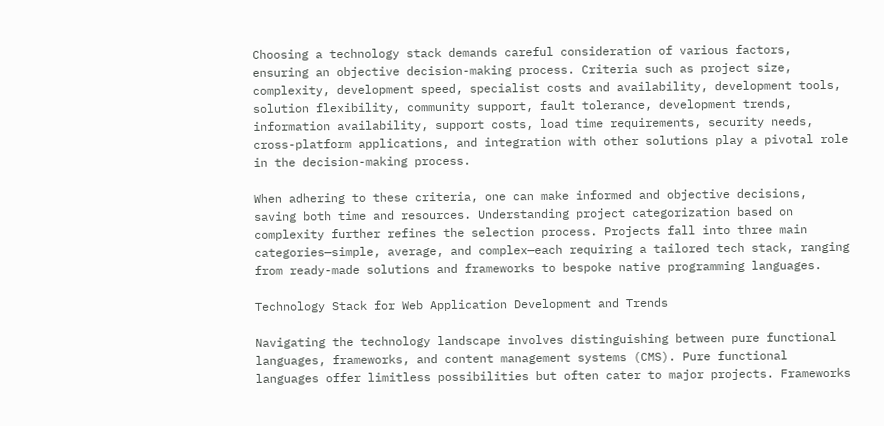Choosing a technology stack demands careful consideration of various factors, ensuring an objective decision-making process. Criteria such as project size, complexity, development speed, specialist costs and availability, development tools, solution flexibility, community support, fault tolerance, development trends, information availability, support costs, load time requirements, security needs, cross-platform applications, and integration with other solutions play a pivotal role in the decision-making process.

When adhering to these criteria, one can make informed and objective decisions, saving both time and resources. Understanding project categorization based on complexity further refines the selection process. Projects fall into three main categories—simple, average, and complex—each requiring a tailored tech stack, ranging from ready-made solutions and frameworks to bespoke native programming languages.

Technology Stack for Web Application Development and Trends

Navigating the technology landscape involves distinguishing between pure functional languages, frameworks, and content management systems (CMS). Pure functional languages offer limitless possibilities but often cater to major projects. Frameworks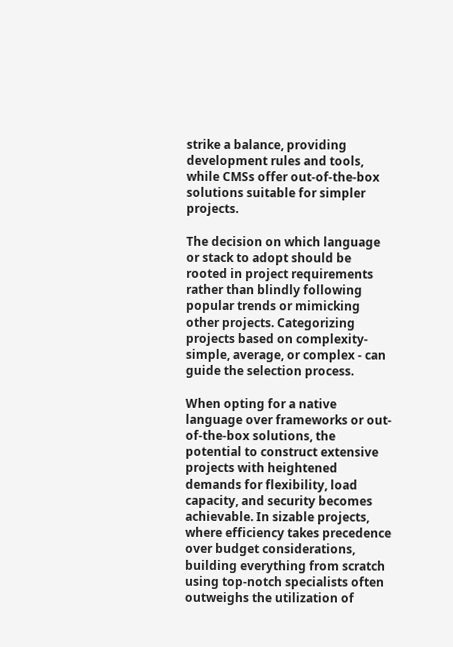strike a balance, providing development rules and tools, while CMSs offer out-of-the-box solutions suitable for simpler projects.

The decision on which language or stack to adopt should be rooted in project requirements rather than blindly following popular trends or mimicking other projects. Categorizing projects based on complexity- simple, average, or complex - can guide the selection process.

When opting for a native language over frameworks or out-of-the-box solutions, the potential to construct extensive projects with heightened demands for flexibility, load capacity, and security becomes achievable. In sizable projects, where efficiency takes precedence over budget considerations, building everything from scratch using top-notch specialists often outweighs the utilization of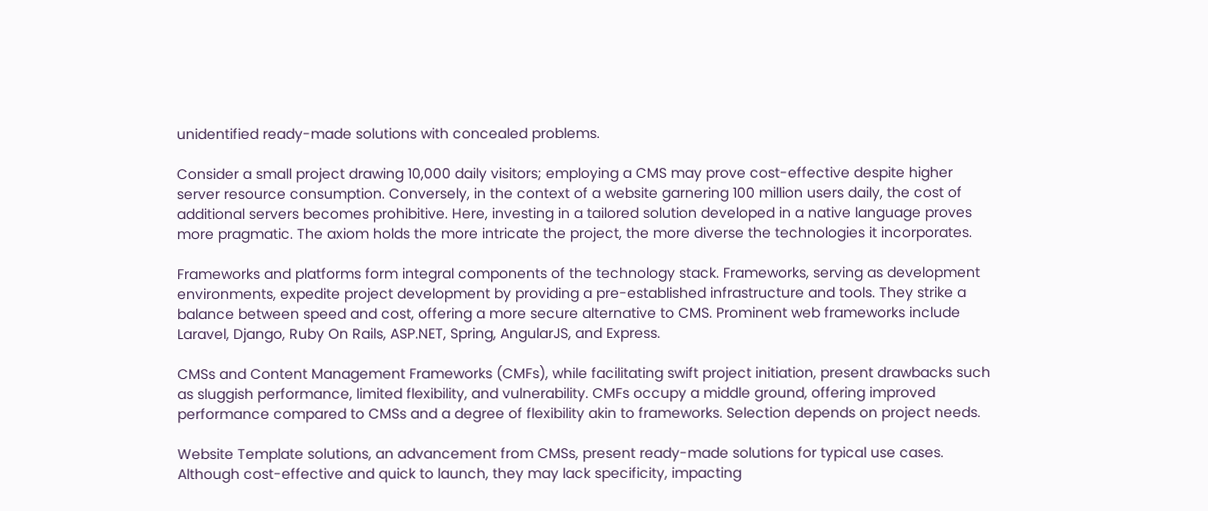unidentified ready-made solutions with concealed problems.

Consider a small project drawing 10,000 daily visitors; employing a CMS may prove cost-effective despite higher server resource consumption. Conversely, in the context of a website garnering 100 million users daily, the cost of additional servers becomes prohibitive. Here, investing in a tailored solution developed in a native language proves more pragmatic. The axiom holds the more intricate the project, the more diverse the technologies it incorporates.

Frameworks and platforms form integral components of the technology stack. Frameworks, serving as development environments, expedite project development by providing a pre-established infrastructure and tools. They strike a balance between speed and cost, offering a more secure alternative to CMS. Prominent web frameworks include Laravel, Django, Ruby On Rails, ASP.NET, Spring, AngularJS, and Express.

CMSs and Content Management Frameworks (CMFs), while facilitating swift project initiation, present drawbacks such as sluggish performance, limited flexibility, and vulnerability. CMFs occupy a middle ground, offering improved performance compared to CMSs and a degree of flexibility akin to frameworks. Selection depends on project needs.

Website Template solutions, an advancement from CMSs, present ready-made solutions for typical use cases. Although cost-effective and quick to launch, they may lack specificity, impacting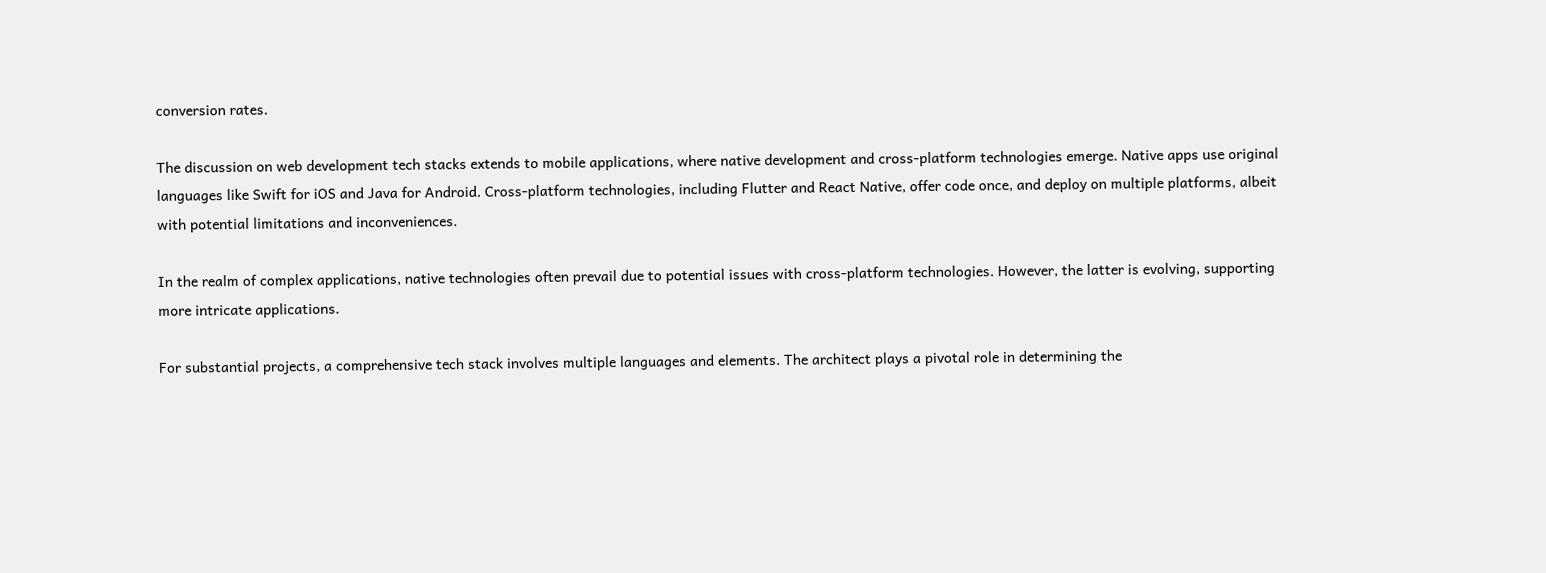conversion rates.

The discussion on web development tech stacks extends to mobile applications, where native development and cross-platform technologies emerge. Native apps use original languages like Swift for iOS and Java for Android. Cross-platform technologies, including Flutter and React Native, offer code once, and deploy on multiple platforms, albeit with potential limitations and inconveniences.

In the realm of complex applications, native technologies often prevail due to potential issues with cross-platform technologies. However, the latter is evolving, supporting more intricate applications.

For substantial projects, a comprehensive tech stack involves multiple languages and elements. The architect plays a pivotal role in determining the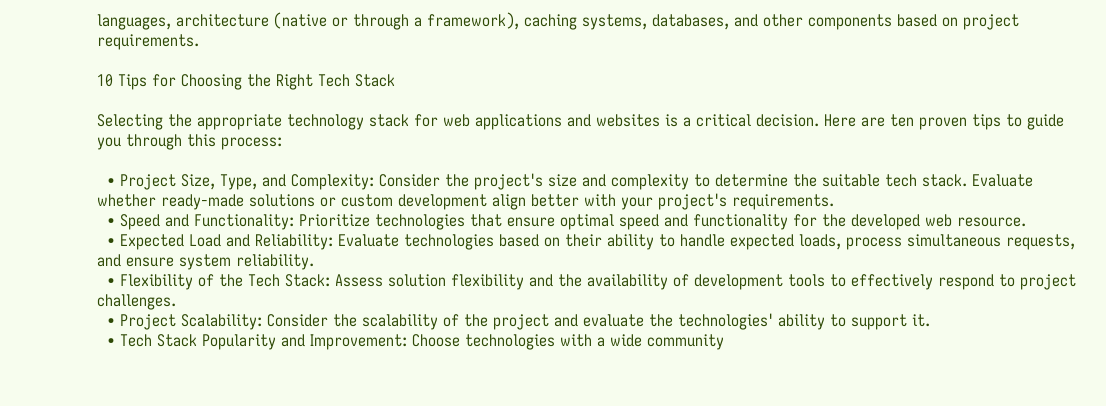languages, architecture (native or through a framework), caching systems, databases, and other components based on project requirements.

10 Tips for Choosing the Right Tech Stack

Selecting the appropriate technology stack for web applications and websites is a critical decision. Here are ten proven tips to guide you through this process:

  • Project Size, Type, and Complexity: Consider the project's size and complexity to determine the suitable tech stack. Evaluate whether ready-made solutions or custom development align better with your project's requirements.
  • Speed and Functionality: Prioritize technologies that ensure optimal speed and functionality for the developed web resource.
  • Expected Load and Reliability: Evaluate technologies based on their ability to handle expected loads, process simultaneous requests, and ensure system reliability.
  • Flexibility of the Tech Stack: Assess solution flexibility and the availability of development tools to effectively respond to project challenges.
  • Project Scalability: Consider the scalability of the project and evaluate the technologies' ability to support it.
  • Tech Stack Popularity and Improvement: Choose technologies with a wide community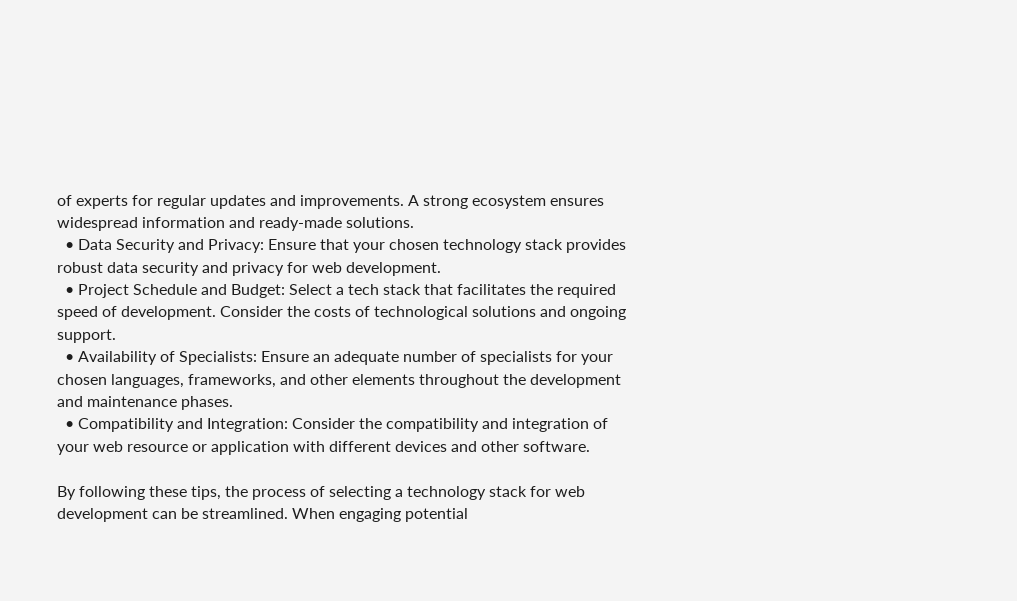of experts for regular updates and improvements. A strong ecosystem ensures widespread information and ready-made solutions.
  • Data Security and Privacy: Ensure that your chosen technology stack provides robust data security and privacy for web development.
  • Project Schedule and Budget: Select a tech stack that facilitates the required speed of development. Consider the costs of technological solutions and ongoing support.
  • Availability of Specialists: Ensure an adequate number of specialists for your chosen languages, frameworks, and other elements throughout the development and maintenance phases.
  • Compatibility and Integration: Consider the compatibility and integration of your web resource or application with different devices and other software.

By following these tips, the process of selecting a technology stack for web development can be streamlined. When engaging potential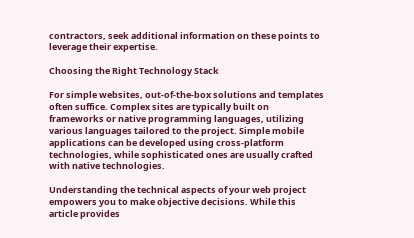contractors, seek additional information on these points to leverage their expertise.

Choosing the Right Technology Stack

For simple websites, out-of-the-box solutions and templates often suffice. Complex sites are typically built on frameworks or native programming languages, utilizing various languages tailored to the project. Simple mobile applications can be developed using cross-platform technologies, while sophisticated ones are usually crafted with native technologies.

Understanding the technical aspects of your web project empowers you to make objective decisions. While this article provides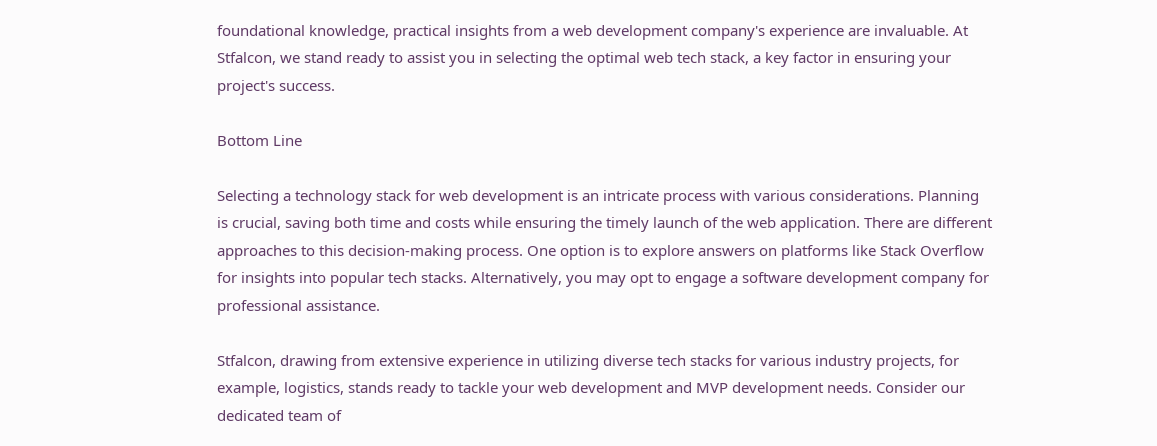foundational knowledge, practical insights from a web development company's experience are invaluable. At Stfalcon, we stand ready to assist you in selecting the optimal web tech stack, a key factor in ensuring your project's success.

Bottom Line

Selecting a technology stack for web development is an intricate process with various considerations. Planning is crucial, saving both time and costs while ensuring the timely launch of the web application. There are different approaches to this decision-making process. One option is to explore answers on platforms like Stack Overflow for insights into popular tech stacks. Alternatively, you may opt to engage a software development company for professional assistance.

Stfalcon, drawing from extensive experience in utilizing diverse tech stacks for various industry projects, for example, logistics, stands ready to tackle your web development and MVP development needs. Consider our dedicated team of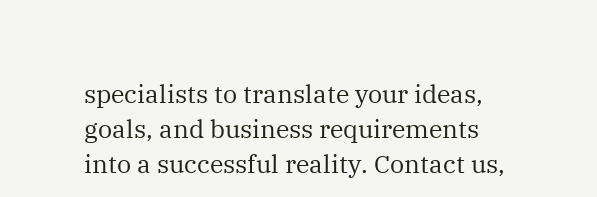specialists to translate your ideas, goals, and business requirements into a successful reality. Contact us,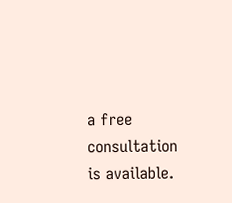a free consultation is available.